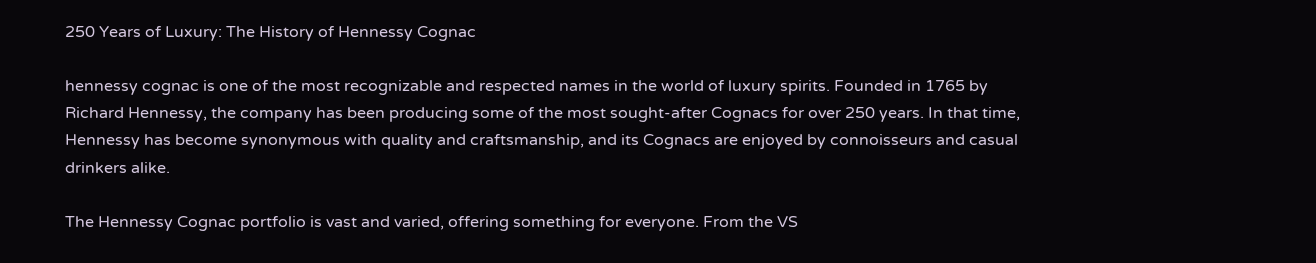250 Years of Luxury: The History of Hennessy Cognac

hennessy cognac is one of the most recognizable and respected names in the world of luxury spirits. Founded in 1765 by Richard Hennessy, the company has been producing some of the most sought-after Cognacs for over 250 years. In that time, Hennessy has become synonymous with quality and craftsmanship, and its Cognacs are enjoyed by connoisseurs and casual drinkers alike.

The Hennessy Cognac portfolio is vast and varied, offering something for everyone. From the VS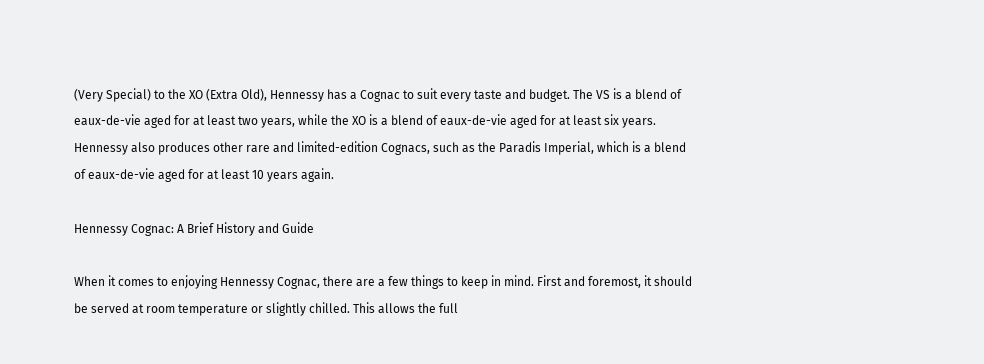(Very Special) to the XO (Extra Old), Hennessy has a Cognac to suit every taste and budget. The VS is a blend of eaux-de-vie aged for at least two years, while the XO is a blend of eaux-de-vie aged for at least six years. Hennessy also produces other rare and limited-edition Cognacs, such as the Paradis Imperial, which is a blend of eaux-de-vie aged for at least 10 years again.

Hennessy Cognac: A Brief History and Guide

When it comes to enjoying Hennessy Cognac, there are a few things to keep in mind. First and foremost, it should be served at room temperature or slightly chilled. This allows the full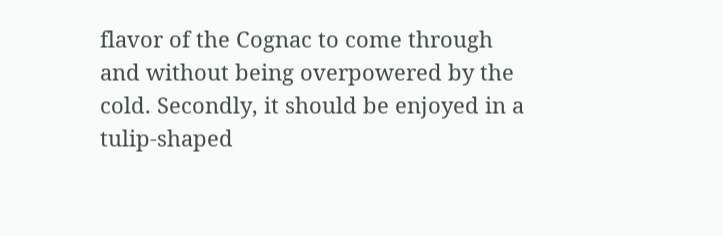flavor of the Cognac to come through and without being overpowered by the cold. Secondly, it should be enjoyed in a tulip-shaped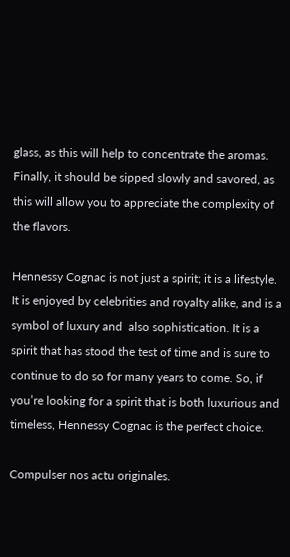glass, as this will help to concentrate the aromas. Finally, it should be sipped slowly and savored, as this will allow you to appreciate the complexity of the flavors.

Hennessy Cognac is not just a spirit; it is a lifestyle. It is enjoyed by celebrities and royalty alike, and is a symbol of luxury and  also sophistication. It is a spirit that has stood the test of time and is sure to continue to do so for many years to come. So, if you’re looking for a spirit that is both luxurious and timeless, Hennessy Cognac is the perfect choice.

Compulser nos actu originales.